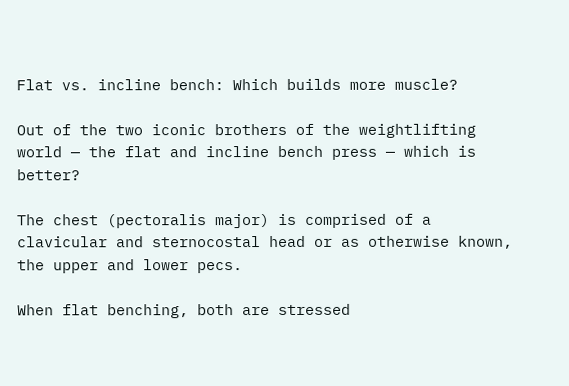Flat vs. incline bench: Which builds more muscle?

Out of the two iconic brothers of the weightlifting world — the flat and incline bench press — which is better?

The chest (pectoralis major) is comprised of a clavicular and sternocostal head or as otherwise known, the upper and lower pecs.

When flat benching, both are stressed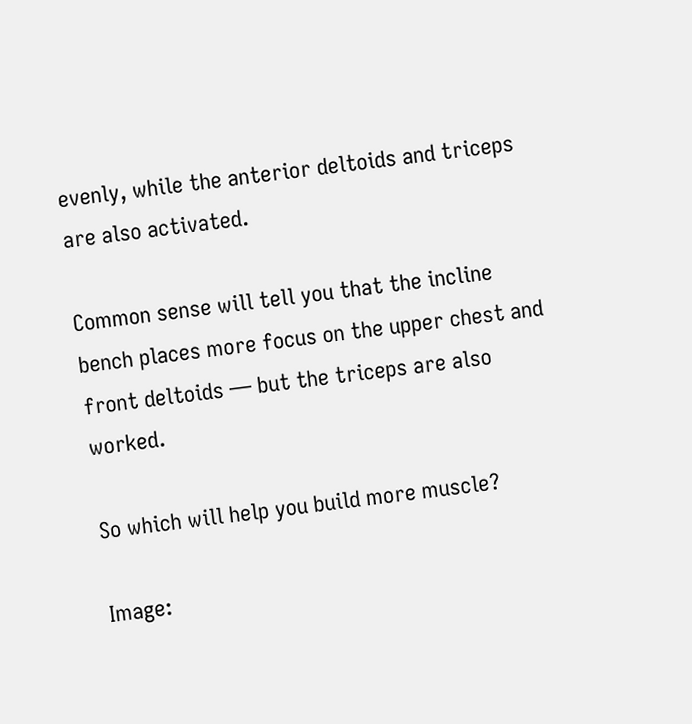evenly, while the anterior deltoids and triceps are also activated.

Common sense will tell you that the incline bench places more focus on the upper chest and front deltoids — but the triceps are also worked.

So which will help you build more muscle?

Image: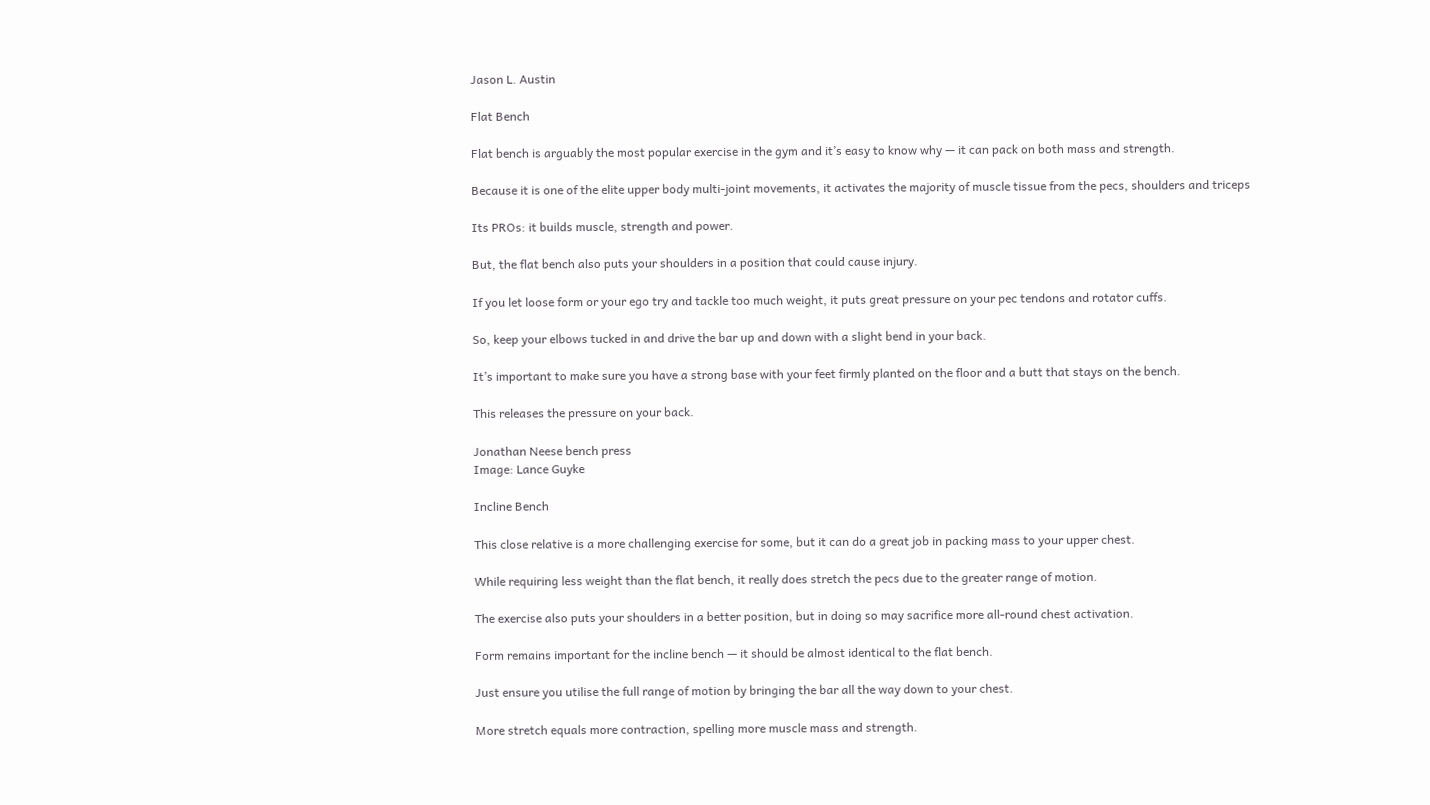Jason L. Austin

Flat Bench

Flat bench is arguably the most popular exercise in the gym and it’s easy to know why — it can pack on both mass and strength.

Because it is one of the elite upper body multi-joint movements, it activates the majority of muscle tissue from the pecs, shoulders and triceps

Its PROs: it builds muscle, strength and power.

But, the flat bench also puts your shoulders in a position that could cause injury.

If you let loose form or your ego try and tackle too much weight, it puts great pressure on your pec tendons and rotator cuffs.

So, keep your elbows tucked in and drive the bar up and down with a slight bend in your back.

It’s important to make sure you have a strong base with your feet firmly planted on the floor and a butt that stays on the bench.

This releases the pressure on your back.

Jonathan Neese bench press
Image: Lance Guyke

Incline Bench

This close relative is a more challenging exercise for some, but it can do a great job in packing mass to your upper chest.

While requiring less weight than the flat bench, it really does stretch the pecs due to the greater range of motion.

The exercise also puts your shoulders in a better position, but in doing so may sacrifice more all-round chest activation.

Form remains important for the incline bench — it should be almost identical to the flat bench.

Just ensure you utilise the full range of motion by bringing the bar all the way down to your chest.

More stretch equals more contraction, spelling more muscle mass and strength.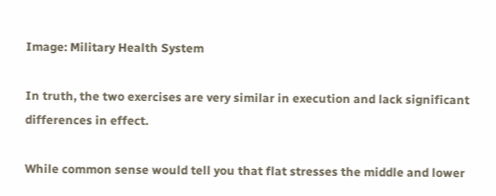Image: Military Health System

In truth, the two exercises are very similar in execution and lack significant differences in effect.

While common sense would tell you that flat stresses the middle and lower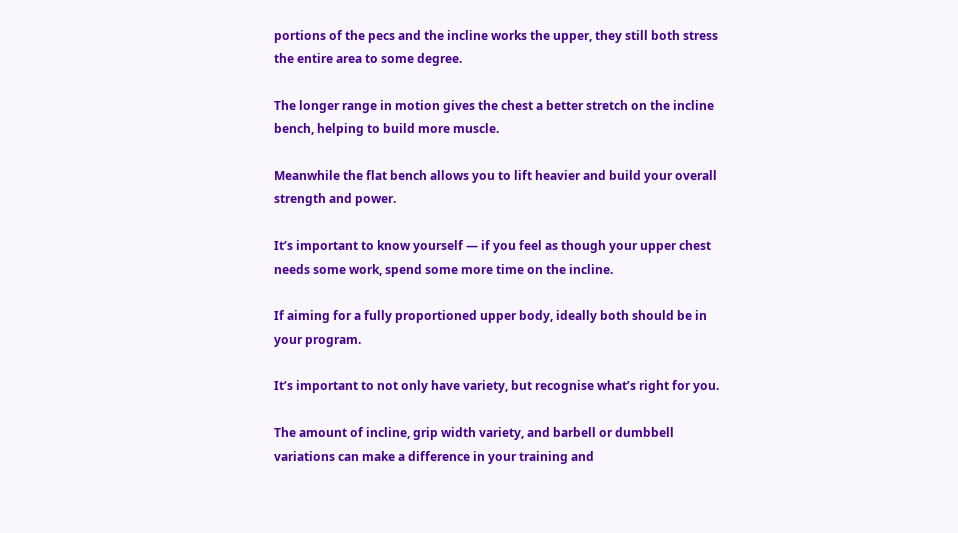portions of the pecs and the incline works the upper, they still both stress the entire area to some degree.

The longer range in motion gives the chest a better stretch on the incline bench, helping to build more muscle.

Meanwhile the flat bench allows you to lift heavier and build your overall strength and power.

It’s important to know yourself — if you feel as though your upper chest needs some work, spend some more time on the incline.

If aiming for a fully proportioned upper body, ideally both should be in your program.

It’s important to not only have variety, but recognise what’s right for you.

The amount of incline, grip width variety, and barbell or dumbbell variations can make a difference in your training and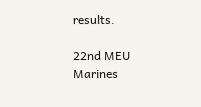results.

22nd MEU Marines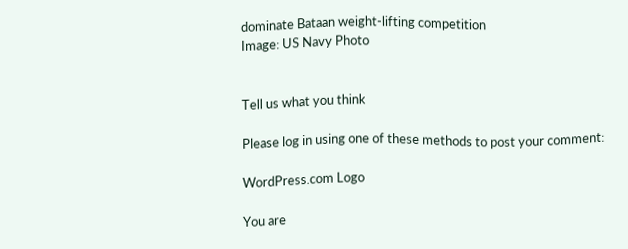dominate Bataan weight-lifting competition
Image: US Navy Photo


Tell us what you think

Please log in using one of these methods to post your comment:

WordPress.com Logo

You are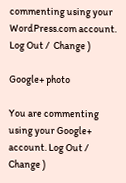commenting using your WordPress.com account. Log Out /  Change )

Google+ photo

You are commenting using your Google+ account. Log Out /  Change )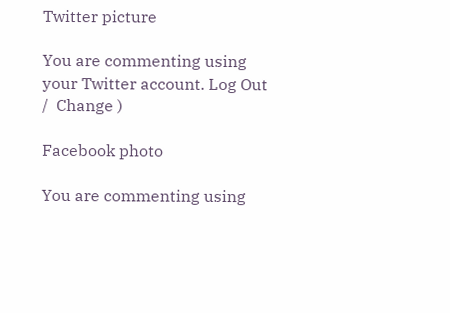Twitter picture

You are commenting using your Twitter account. Log Out /  Change )

Facebook photo

You are commenting using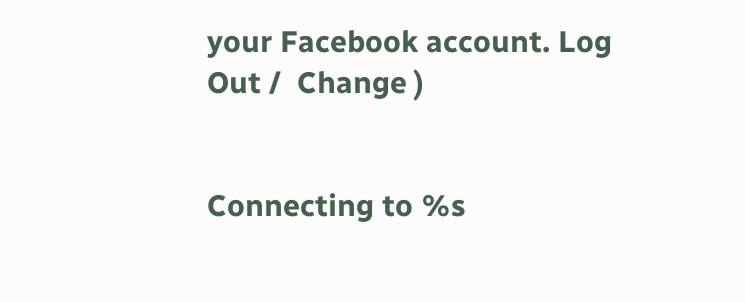your Facebook account. Log Out /  Change )


Connecting to %s